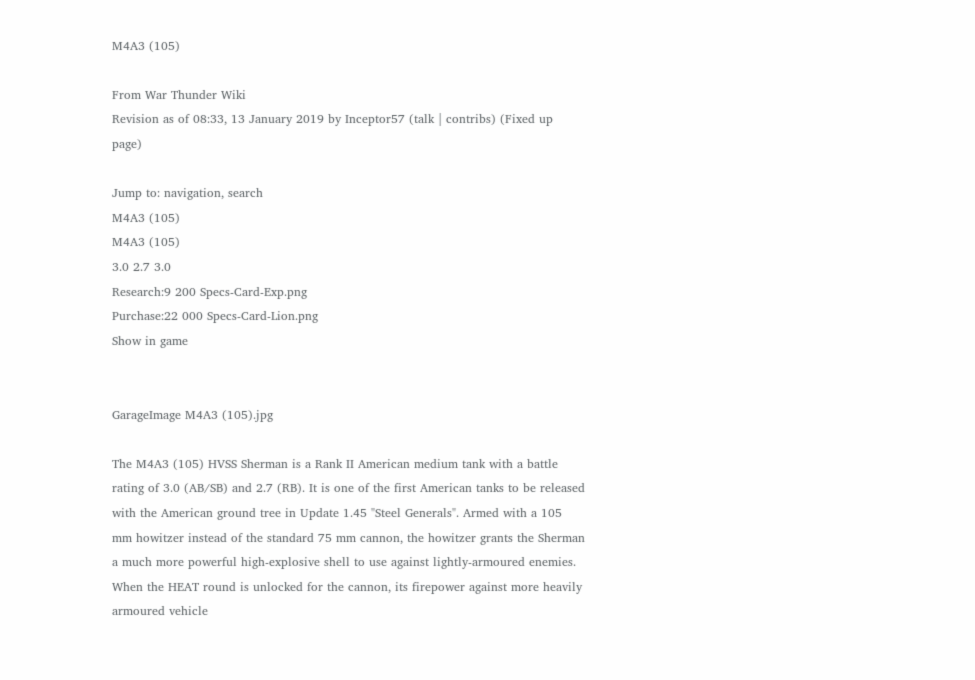M4A3 (105)

From War Thunder Wiki
Revision as of 08:33, 13 January 2019 by Inceptor57 (talk | contribs) (Fixed up page)

Jump to: navigation, search
M4A3 (105)
M4A3 (105)
3.0 2.7 3.0
Research:9 200 Specs-Card-Exp.png
Purchase:22 000 Specs-Card-Lion.png
Show in game


GarageImage M4A3 (105).jpg

The M4A3 (105) HVSS Sherman is a Rank II American medium tank with a battle rating of 3.0 (AB/SB) and 2.7 (RB). It is one of the first American tanks to be released with the American ground tree in Update 1.45 "Steel Generals". Armed with a 105 mm howitzer instead of the standard 75 mm cannon, the howitzer grants the Sherman a much more powerful high-explosive shell to use against lightly-armoured enemies. When the HEAT round is unlocked for the cannon, its firepower against more heavily armoured vehicle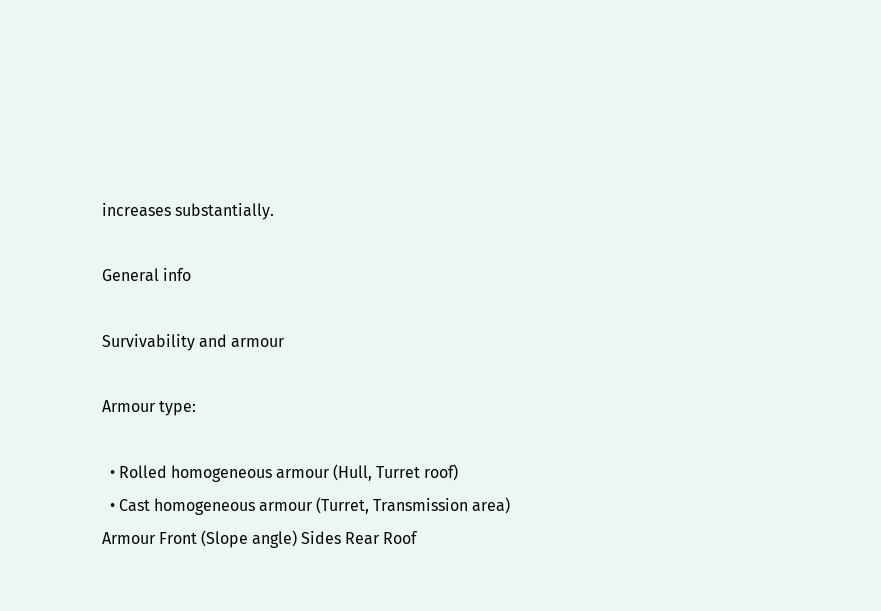increases substantially.

General info

Survivability and armour

Armour type:

  • Rolled homogeneous armour (Hull, Turret roof)
  • Cast homogeneous armour (Turret, Transmission area)
Armour Front (Slope angle) Sides Rear Roof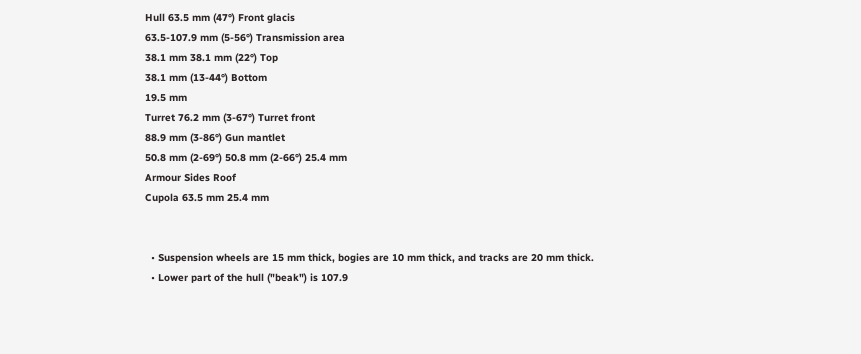Hull 63.5 mm (47°) Front glacis
63.5-107.9 mm (5-56°) Transmission area
38.1 mm 38.1 mm (22°) Top
38.1 mm (13-44°) Bottom
19.5 mm
Turret 76.2 mm (3-67°) Turret front
88.9 mm (3-86°) Gun mantlet
50.8 mm (2-69°) 50.8 mm (2-66°) 25.4 mm
Armour Sides Roof
Cupola 63.5 mm 25.4 mm


  • Suspension wheels are 15 mm thick, bogies are 10 mm thick, and tracks are 20 mm thick.
  • Lower part of the hull ("beak") is 107.9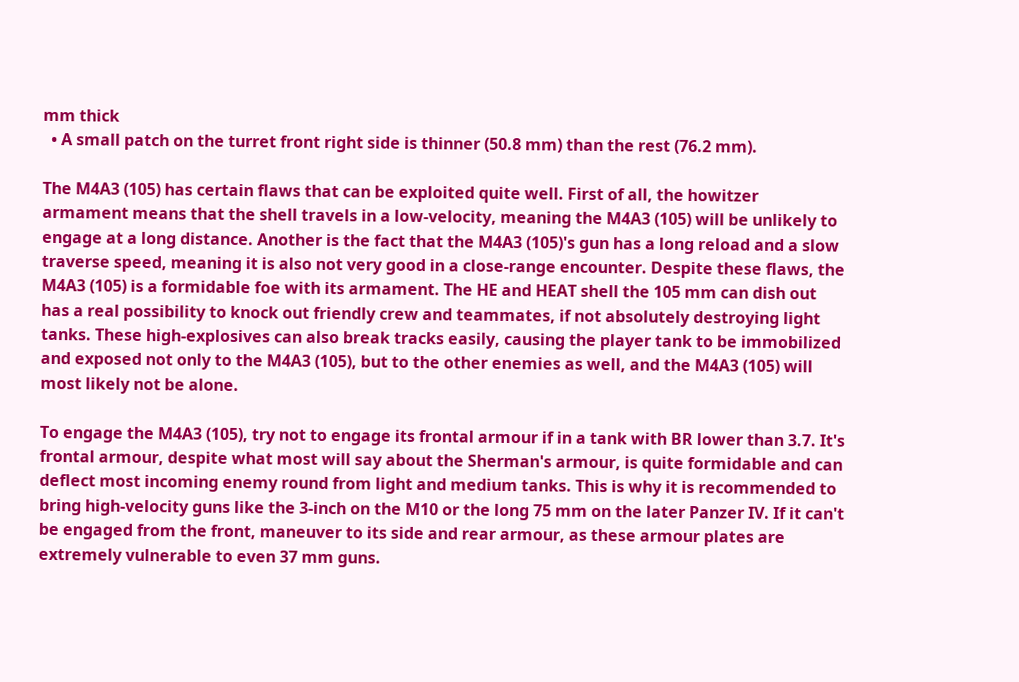mm thick
  • A small patch on the turret front right side is thinner (50.8 mm) than the rest (76.2 mm).

The M4A3 (105) has certain flaws that can be exploited quite well. First of all, the howitzer armament means that the shell travels in a low-velocity, meaning the M4A3 (105) will be unlikely to engage at a long distance. Another is the fact that the M4A3 (105)'s gun has a long reload and a slow traverse speed, meaning it is also not very good in a close-range encounter. Despite these flaws, the M4A3 (105) is a formidable foe with its armament. The HE and HEAT shell the 105 mm can dish out has a real possibility to knock out friendly crew and teammates, if not absolutely destroying light tanks. These high-explosives can also break tracks easily, causing the player tank to be immobilized and exposed not only to the M4A3 (105), but to the other enemies as well, and the M4A3 (105) will most likely not be alone.

To engage the M4A3 (105), try not to engage its frontal armour if in a tank with BR lower than 3.7. It's frontal armour, despite what most will say about the Sherman's armour, is quite formidable and can deflect most incoming enemy round from light and medium tanks. This is why it is recommended to bring high-velocity guns like the 3-inch on the M10 or the long 75 mm on the later Panzer IV. If it can't be engaged from the front, maneuver to its side and rear armour, as these armour plates are extremely vulnerable to even 37 mm guns.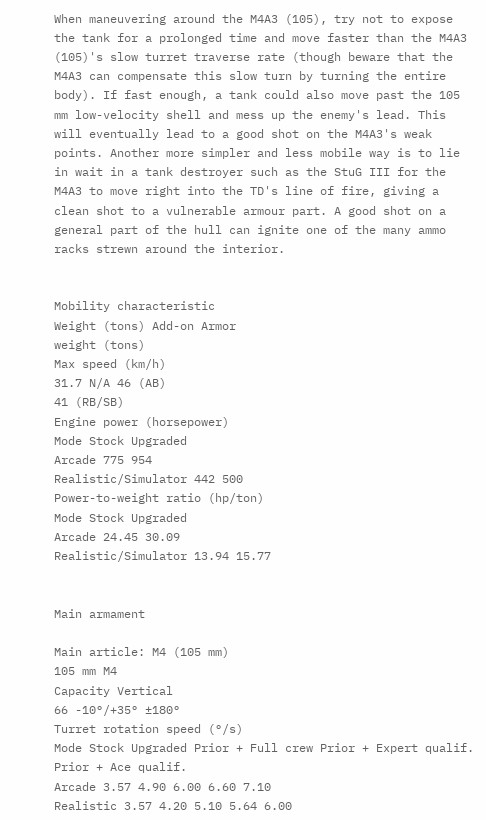When maneuvering around the M4A3 (105), try not to expose the tank for a prolonged time and move faster than the M4A3 (105)'s slow turret traverse rate (though beware that the M4A3 can compensate this slow turn by turning the entire body). If fast enough, a tank could also move past the 105 mm low-velocity shell and mess up the enemy's lead. This will eventually lead to a good shot on the M4A3's weak points. Another more simpler and less mobile way is to lie in wait in a tank destroyer such as the StuG III for the M4A3 to move right into the TD's line of fire, giving a clean shot to a vulnerable armour part. A good shot on a general part of the hull can ignite one of the many ammo racks strewn around the interior.


Mobility characteristic
Weight (tons) Add-on Armor
weight (tons)
Max speed (km/h)
31.7 N/A 46 (AB)
41 (RB/SB)
Engine power (horsepower)
Mode Stock Upgraded
Arcade 775 954
Realistic/Simulator 442 500
Power-to-weight ratio (hp/ton)
Mode Stock Upgraded
Arcade 24.45 30.09
Realistic/Simulator 13.94 15.77


Main armament

Main article: M4 (105 mm)
105 mm M4
Capacity Vertical
66 -10°/+35° ±180°
Turret rotation speed (°/s)
Mode Stock Upgraded Prior + Full crew Prior + Expert qualif. Prior + Ace qualif.
Arcade 3.57 4.90 6.00 6.60 7.10
Realistic 3.57 4.20 5.10 5.64 6.00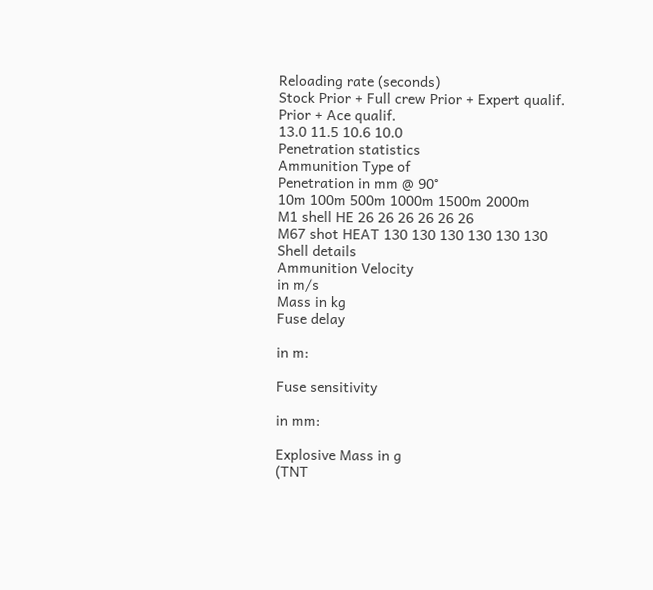Reloading rate (seconds)
Stock Prior + Full crew Prior + Expert qualif. Prior + Ace qualif.
13.0 11.5 10.6 10.0
Penetration statistics
Ammunition Type of
Penetration in mm @ 90°
10m 100m 500m 1000m 1500m 2000m
M1 shell HE 26 26 26 26 26 26
M67 shot HEAT 130 130 130 130 130 130
Shell details
Ammunition Velocity
in m/s
Mass in kg
Fuse delay

in m:

Fuse sensitivity

in mm:

Explosive Mass in g
(TNT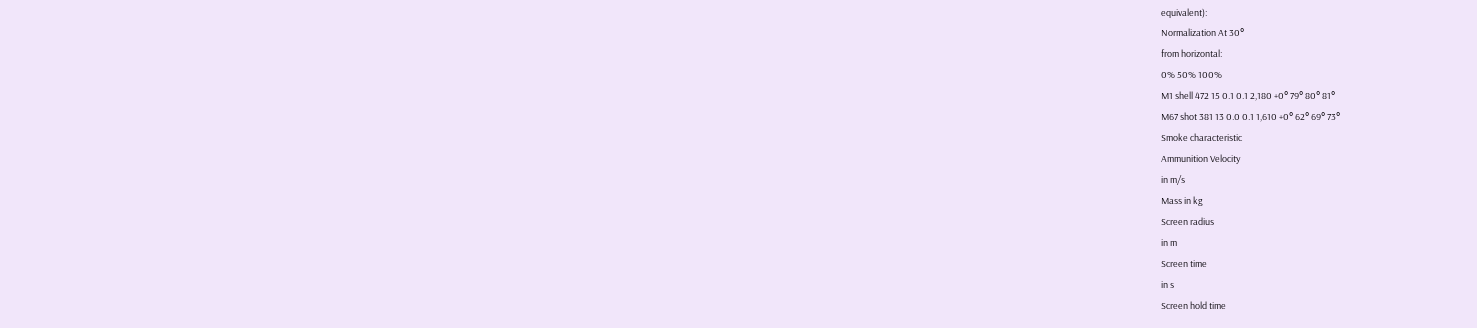equivalent):
Normalization At 30°
from horizontal:
0% 50% 100%
M1 shell 472 15 0.1 0.1 2,180 +0° 79° 80° 81°
M67 shot 381 13 0.0 0.1 1,610 +0° 62° 69° 73°
Smoke characteristic
Ammunition Velocity
in m/s
Mass in kg
Screen radius
in m
Screen time
in s
Screen hold time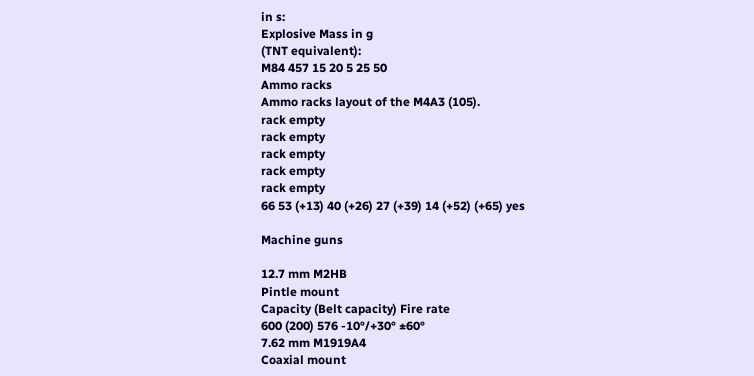in s:
Explosive Mass in g
(TNT equivalent):
M84 457 15 20 5 25 50
Ammo racks
Ammo racks layout of the M4A3 (105).
rack empty
rack empty
rack empty
rack empty
rack empty
66 53 (+13) 40 (+26) 27 (+39) 14 (+52) (+65) yes

Machine guns

12.7 mm M2HB
Pintle mount
Capacity (Belt capacity) Fire rate
600 (200) 576 -10°/+30° ±60°
7.62 mm M1919A4
Coaxial mount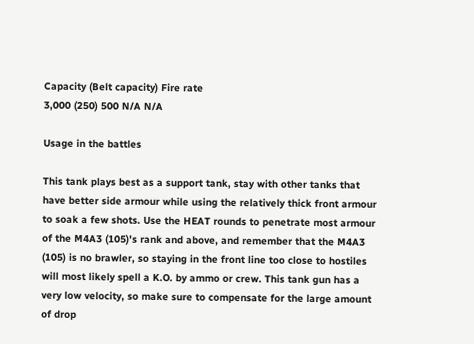Capacity (Belt capacity) Fire rate
3,000 (250) 500 N/A N/A

Usage in the battles

This tank plays best as a support tank, stay with other tanks that have better side armour while using the relatively thick front armour to soak a few shots. Use the HEAT rounds to penetrate most armour of the M4A3 (105)'s rank and above, and remember that the M4A3 (105) is no brawler, so staying in the front line too close to hostiles will most likely spell a K.O. by ammo or crew. This tank gun has a very low velocity, so make sure to compensate for the large amount of drop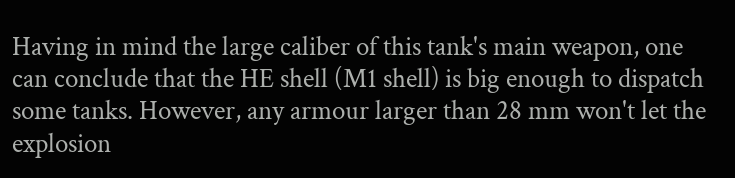Having in mind the large caliber of this tank's main weapon, one can conclude that the HE shell (M1 shell) is big enough to dispatch some tanks. However, any armour larger than 28 mm won't let the explosion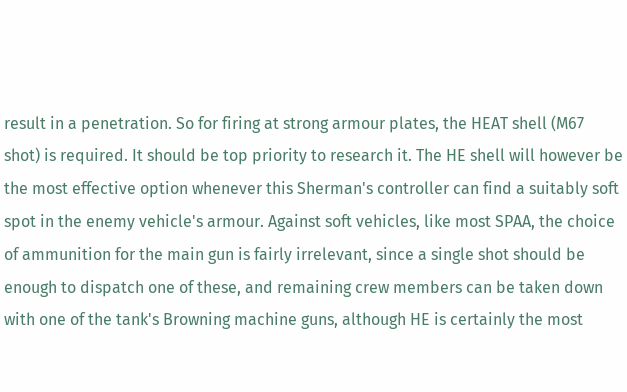result in a penetration. So for firing at strong armour plates, the HEAT shell (M67 shot) is required. It should be top priority to research it. The HE shell will however be the most effective option whenever this Sherman's controller can find a suitably soft spot in the enemy vehicle's armour. Against soft vehicles, like most SPAA, the choice of ammunition for the main gun is fairly irrelevant, since a single shot should be enough to dispatch one of these, and remaining crew members can be taken down with one of the tank's Browning machine guns, although HE is certainly the most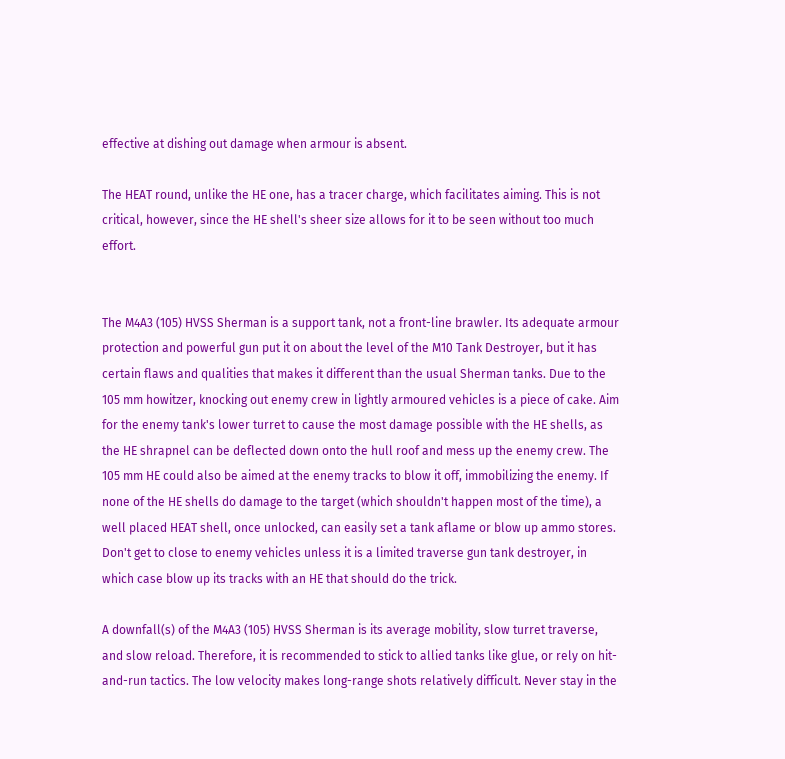effective at dishing out damage when armour is absent.

The HEAT round, unlike the HE one, has a tracer charge, which facilitates aiming. This is not critical, however, since the HE shell's sheer size allows for it to be seen without too much effort.


The M4A3 (105) HVSS Sherman is a support tank, not a front-line brawler. Its adequate armour protection and powerful gun put it on about the level of the M10 Tank Destroyer, but it has certain flaws and qualities that makes it different than the usual Sherman tanks. Due to the 105 mm howitzer, knocking out enemy crew in lightly armoured vehicles is a piece of cake. Aim for the enemy tank's lower turret to cause the most damage possible with the HE shells, as the HE shrapnel can be deflected down onto the hull roof and mess up the enemy crew. The 105 mm HE could also be aimed at the enemy tracks to blow it off, immobilizing the enemy. If none of the HE shells do damage to the target (which shouldn't happen most of the time), a well placed HEAT shell, once unlocked, can easily set a tank aflame or blow up ammo stores. Don't get to close to enemy vehicles unless it is a limited traverse gun tank destroyer, in which case blow up its tracks with an HE that should do the trick.

A downfall(s) of the M4A3 (105) HVSS Sherman is its average mobility, slow turret traverse, and slow reload. Therefore, it is recommended to stick to allied tanks like glue, or rely on hit-and-run tactics. The low velocity makes long-range shots relatively difficult. Never stay in the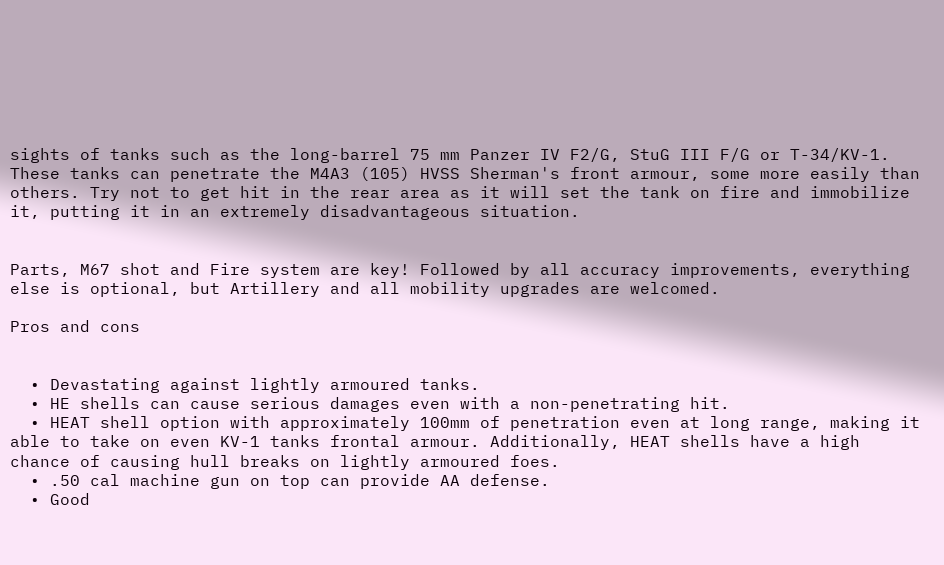sights of tanks such as the long-barrel 75 mm Panzer IV F2/G, StuG III F/G or T-34/KV-1. These tanks can penetrate the M4A3 (105) HVSS Sherman's front armour, some more easily than others. Try not to get hit in the rear area as it will set the tank on fire and immobilize it, putting it in an extremely disadvantageous situation.


Parts, M67 shot and Fire system are key! Followed by all accuracy improvements, everything else is optional, but Artillery and all mobility upgrades are welcomed.

Pros and cons


  • Devastating against lightly armoured tanks.
  • HE shells can cause serious damages even with a non-penetrating hit.
  • HEAT shell option with approximately 100mm of penetration even at long range, making it able to take on even KV-1 tanks frontal armour. Additionally, HEAT shells have a high chance of causing hull breaks on lightly armoured foes.
  • .50 cal machine gun on top can provide AA defense.
  • Good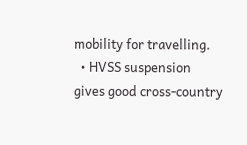mobility for travelling.
  • HVSS suspension gives good cross-country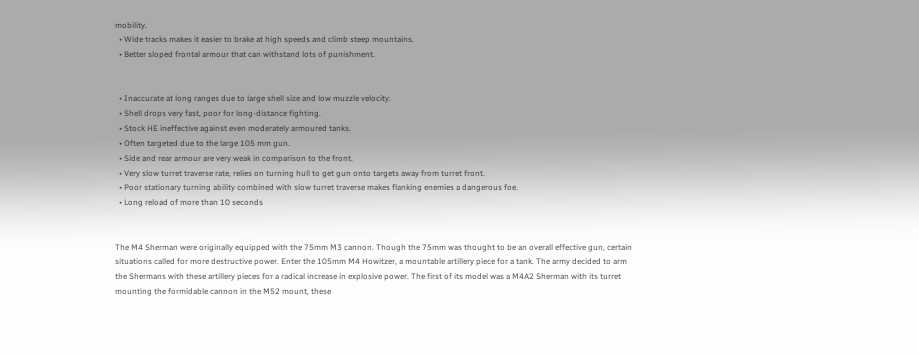mobility.
  • Wide tracks makes it easier to brake at high speeds and climb steep mountains.
  • Better sloped frontal armour that can withstand lots of punishment.


  • Inaccurate at long ranges due to large shell size and low muzzle velocity.
  • Shell drops very fast, poor for long-distance fighting.
  • Stock HE ineffective against even moderately armoured tanks.
  • Often targeted due to the large 105 mm gun.
  • Side and rear armour are very weak in comparison to the front.
  • Very slow turret traverse rate, relies on turning hull to get gun onto targets away from turret front.
  • Poor stationary turning ability combined with slow turret traverse makes flanking enemies a dangerous foe.
  • Long reload of more than 10 seconds


The M4 Sherman were originally equipped with the 75mm M3 cannon. Though the 75mm was thought to be an overall effective gun, certain situations called for more destructive power. Enter the 105mm M4 Howitzer, a mountable artillery piece for a tank. The army decided to arm the Shermans with these artillery pieces for a radical increase in explosive power. The first of its model was a M4A2 Sherman with its turret mounting the formidable cannon in the M52 mount, these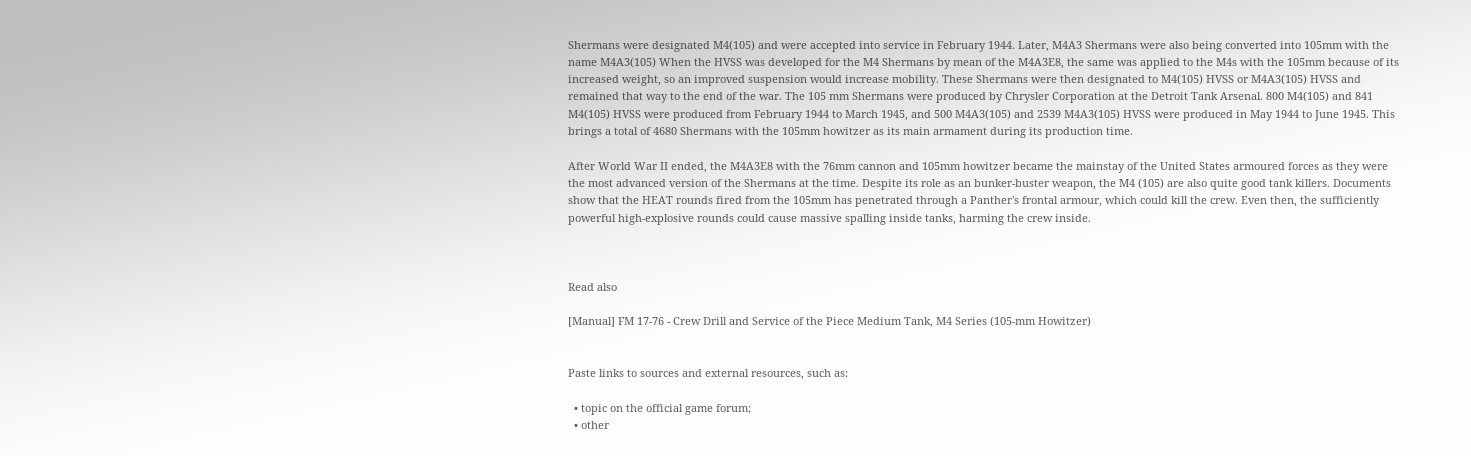Shermans were designated M4(105) and were accepted into service in February 1944. Later, M4A3 Shermans were also being converted into 105mm with the name M4A3(105) When the HVSS was developed for the M4 Shermans by mean of the M4A3E8, the same was applied to the M4s with the 105mm because of its increased weight, so an improved suspension would increase mobility. These Shermans were then designated to M4(105) HVSS or M4A3(105) HVSS and remained that way to the end of the war. The 105 mm Shermans were produced by Chrysler Corporation at the Detroit Tank Arsenal. 800 M4(105) and 841 M4(105) HVSS were produced from February 1944 to March 1945, and 500 M4A3(105) and 2539 M4A3(105) HVSS were produced in May 1944 to June 1945. This brings a total of 4680 Shermans with the 105mm howitzer as its main armament during its production time.

After World War II ended, the M4A3E8 with the 76mm cannon and 105mm howitzer became the mainstay of the United States armoured forces as they were the most advanced version of the Shermans at the time. Despite its role as an bunker-buster weapon, the M4 (105) are also quite good tank killers. Documents show that the HEAT rounds fired from the 105mm has penetrated through a Panther's frontal armour, which could kill the crew. Even then, the sufficiently powerful high-explosive rounds could cause massive spalling inside tanks, harming the crew inside.



Read also

[Manual] FM 17-76 - Crew Drill and Service of the Piece Medium Tank, M4 Series (105-mm Howitzer)


Paste links to sources and external resources, such as:

  • topic on the official game forum;
  • other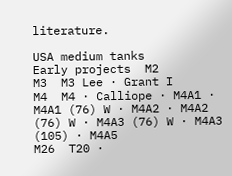literature.

USA medium tanks
Early projects  M2
M3  M3 Lee · Grant I
M4  M4 · Calliope · M4A1 · M4A1 (76) W · M4A2 · M4A2 (76) W · M4A3 (76) W · M4A3 (105) · M4A5
M26  T20 ·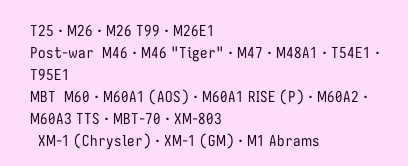T25 · M26 · M26 T99 · M26E1
Post-war  M46 · M46 "Tiger" · M47 · M48A1 · T54E1 · T95E1
MBT  M60 · M60A1 (AOS) · M60A1 RISE (P) · M60A2 · M60A3 TTS · MBT-70 · XM-803
  XM-1 (Chrysler) · XM-1 (GM) · M1 Abrams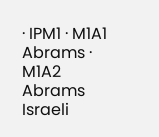· IPM1 · M1A1 Abrams · M1A2 Abrams
Israeli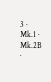3 · Mk.1 · Mk.2B ·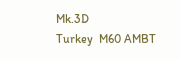Mk.3D
Turkey  M60 AMBT